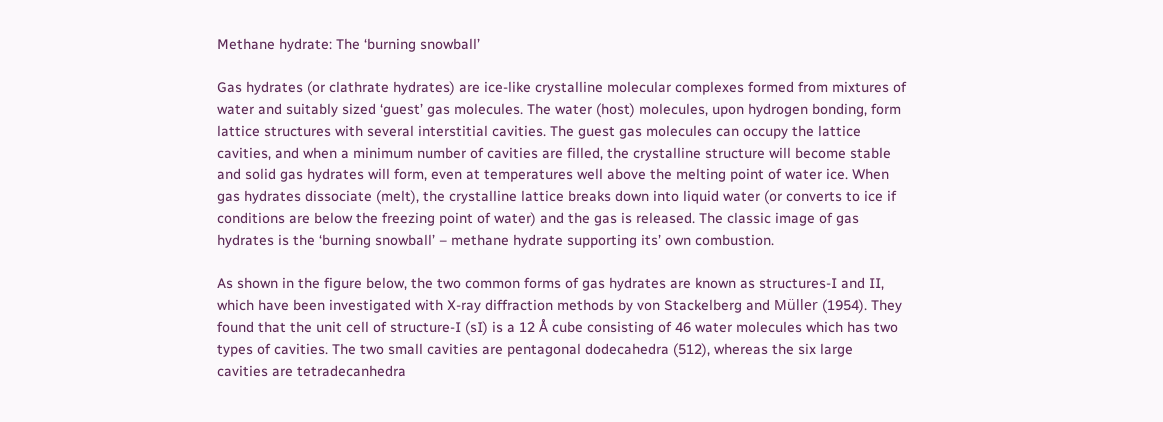Methane hydrate: The ‘burning snowball’

Gas hydrates (or clathrate hydrates) are ice-like crystalline molecular complexes formed from mixtures of water and suitably sized ‘guest’ gas molecules. The water (host) molecules, upon hydrogen bonding, form lattice structures with several interstitial cavities. The guest gas molecules can occupy the lattice cavities, and when a minimum number of cavities are filled, the crystalline structure will become stable and solid gas hydrates will form, even at temperatures well above the melting point of water ice. When gas hydrates dissociate (melt), the crystalline lattice breaks down into liquid water (or converts to ice if conditions are below the freezing point of water) and the gas is released. The classic image of gas hydrates is the ‘burning snowball’ – methane hydrate supporting its’ own combustion.

As shown in the figure below, the two common forms of gas hydrates are known as structures-I and II, which have been investigated with X-ray diffraction methods by von Stackelberg and Müller (1954). They found that the unit cell of structure-I (sI) is a 12 Å cube consisting of 46 water molecules which has two types of cavities. The two small cavities are pentagonal dodecahedra (512), whereas the six large cavities are tetradecanhedra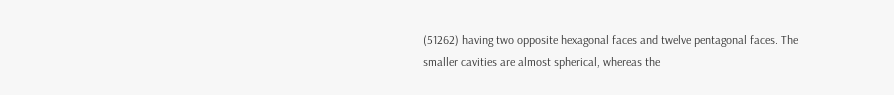(51262) having two opposite hexagonal faces and twelve pentagonal faces. The smaller cavities are almost spherical, whereas the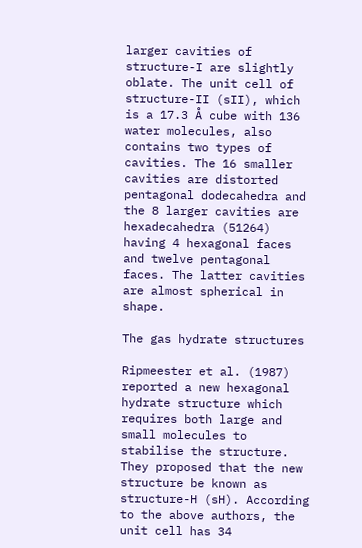larger cavities of structure-I are slightly oblate. The unit cell of structure-II (sII), which is a 17.3 Å cube with 136 water molecules, also contains two types of cavities. The 16 smaller cavities are distorted pentagonal dodecahedra and the 8 larger cavities are hexadecahedra (51264) having 4 hexagonal faces and twelve pentagonal faces. The latter cavities are almost spherical in shape.

The gas hydrate structures

Ripmeester et al. (1987) reported a new hexagonal hydrate structure which requires both large and small molecules to stabilise the structure. They proposed that the new structure be known as structure-H (sH). According to the above authors, the unit cell has 34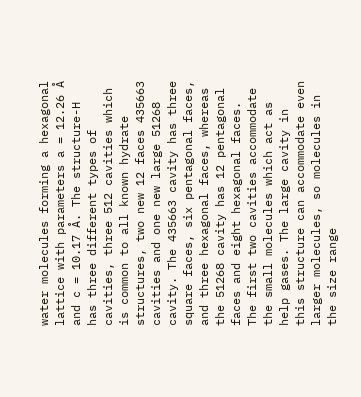water molecules forming a hexagonal lattice with parameters a = 12.26 Å and c = 10.17 Å. The structure-H has three different types of cavities, three 512 cavities which is common to all known hydrate structures, two new 12 faces 435663 cavities and one new large 51268 cavity. The 435663 cavity has three square faces, six pentagonal faces, and three hexagonal faces, whereas the 51268 cavity has 12 pentagonal faces and eight hexagonal faces. The first two cavities accommodate the small molecules which act as help gases. The large cavity in this structure can accommodate even larger molecules, so molecules in the size range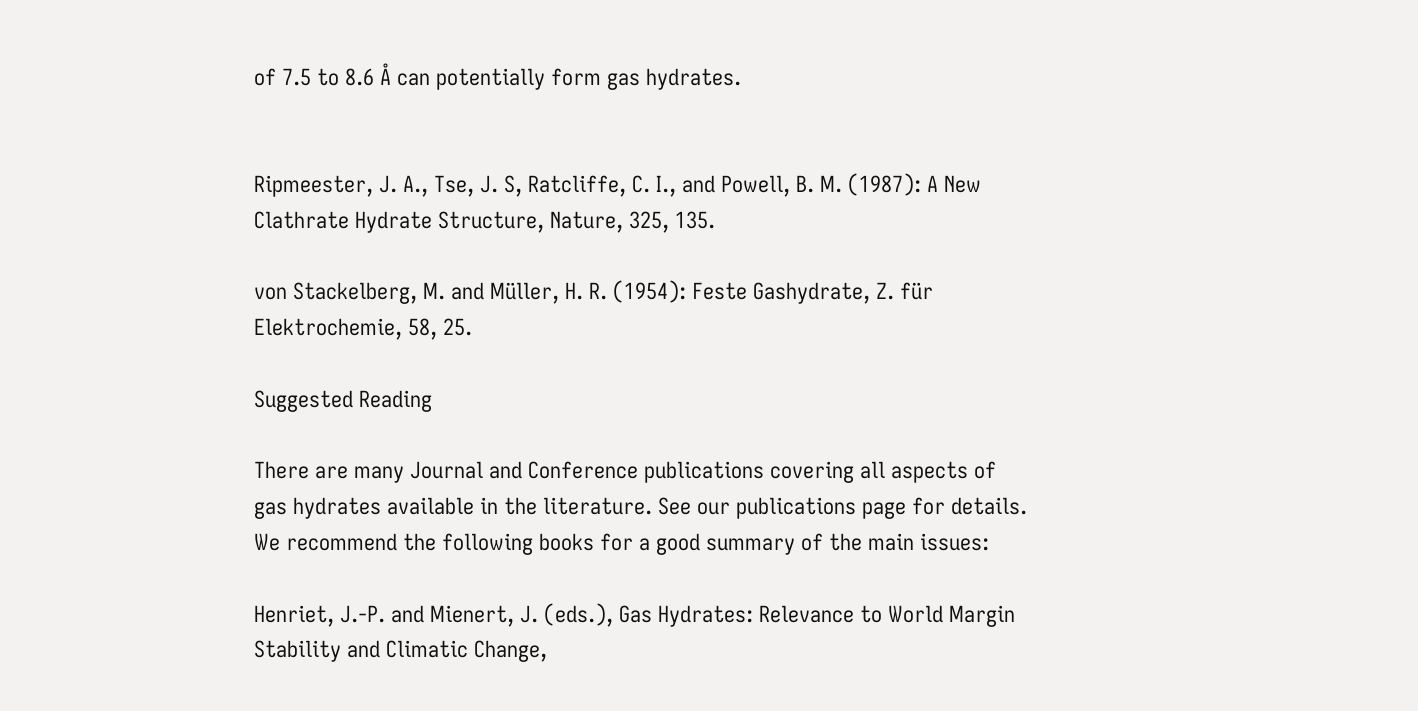of 7.5 to 8.6 Å can potentially form gas hydrates.


Ripmeester, J. A., Tse, J. S, Ratcliffe, C. I., and Powell, B. M. (1987): A New Clathrate Hydrate Structure, Nature, 325, 135.

von Stackelberg, M. and Müller, H. R. (1954): Feste Gashydrate, Z. für Elektrochemie, 58, 25.

Suggested Reading

There are many Journal and Conference publications covering all aspects of gas hydrates available in the literature. See our publications page for details. We recommend the following books for a good summary of the main issues:

Henriet, J.-P. and Mienert, J. (eds.), Gas Hydrates: Relevance to World Margin Stability and Climatic Change,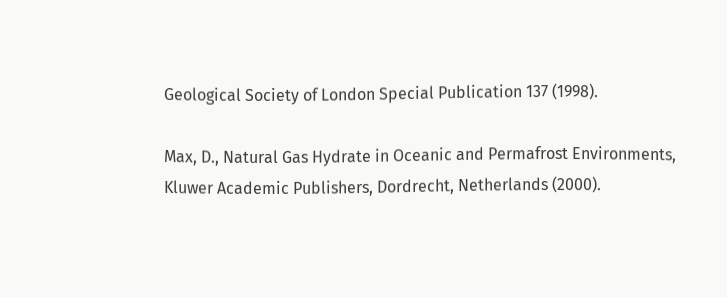Geological Society of London Special Publication 137 (1998).

Max, D., Natural Gas Hydrate in Oceanic and Permafrost Environments, Kluwer Academic Publishers, Dordrecht, Netherlands (2000).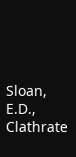Sloan, E.D., Clathrate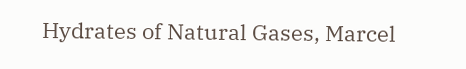Hydrates of Natural Gases, Marcel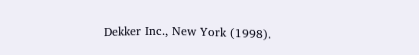Dekker Inc., New York (1998).